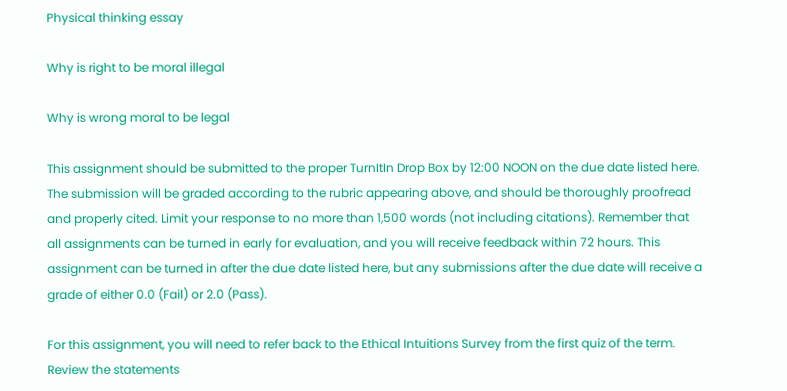Physical thinking essay

Why is right to be moral illegal

Why is wrong moral to be legal

This assignment should be submitted to the proper TurnItIn Drop Box by 12:00 NOON on the due date listed here. The submission will be graded according to the rubric appearing above, and should be thoroughly proofread and properly cited. Limit your response to no more than 1,500 words (not including citations). Remember that all assignments can be turned in early for evaluation, and you will receive feedback within 72 hours. This assignment can be turned in after the due date listed here, but any submissions after the due date will receive a grade of either 0.0 (Fail) or 2.0 (Pass).

For this assignment, you will need to refer back to the Ethical Intuitions Survey from the first quiz of the term. Review the statements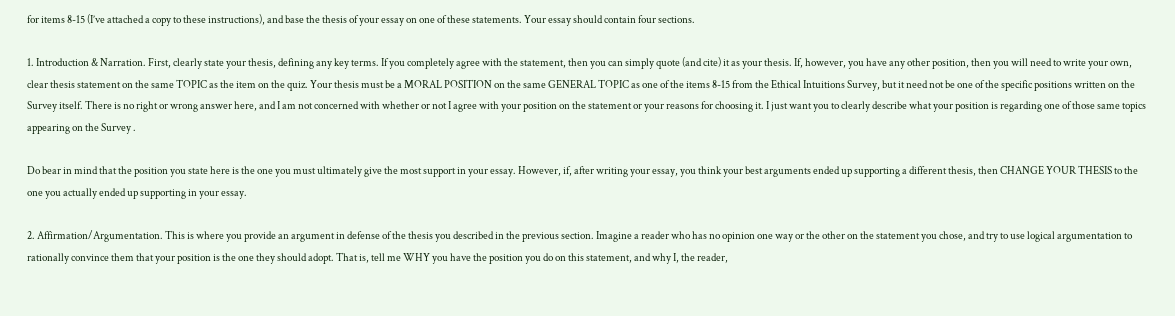for items 8-15 (I’ve attached a copy to these instructions), and base the thesis of your essay on one of these statements. Your essay should contain four sections.

1. Introduction & Narration. First, clearly state your thesis, defining any key terms. If you completely agree with the statement, then you can simply quote (and cite) it as your thesis. If, however, you have any other position, then you will need to write your own, clear thesis statement on the same TOPIC as the item on the quiz. Your thesis must be a MORAL POSITION on the same GENERAL TOPIC as one of the items 8-15 from the Ethical Intuitions Survey, but it need not be one of the specific positions written on the Survey itself. There is no right or wrong answer here, and I am not concerned with whether or not I agree with your position on the statement or your reasons for choosing it. I just want you to clearly describe what your position is regarding one of those same topics appearing on the Survey .

Do bear in mind that the position you state here is the one you must ultimately give the most support in your essay. However, if, after writing your essay, you think your best arguments ended up supporting a different thesis, then CHANGE YOUR THESIS to the one you actually ended up supporting in your essay.

2. Affirmation/Argumentation. This is where you provide an argument in defense of the thesis you described in the previous section. Imagine a reader who has no opinion one way or the other on the statement you chose, and try to use logical argumentation to rationally convince them that your position is the one they should adopt. That is, tell me WHY you have the position you do on this statement, and why I, the reader,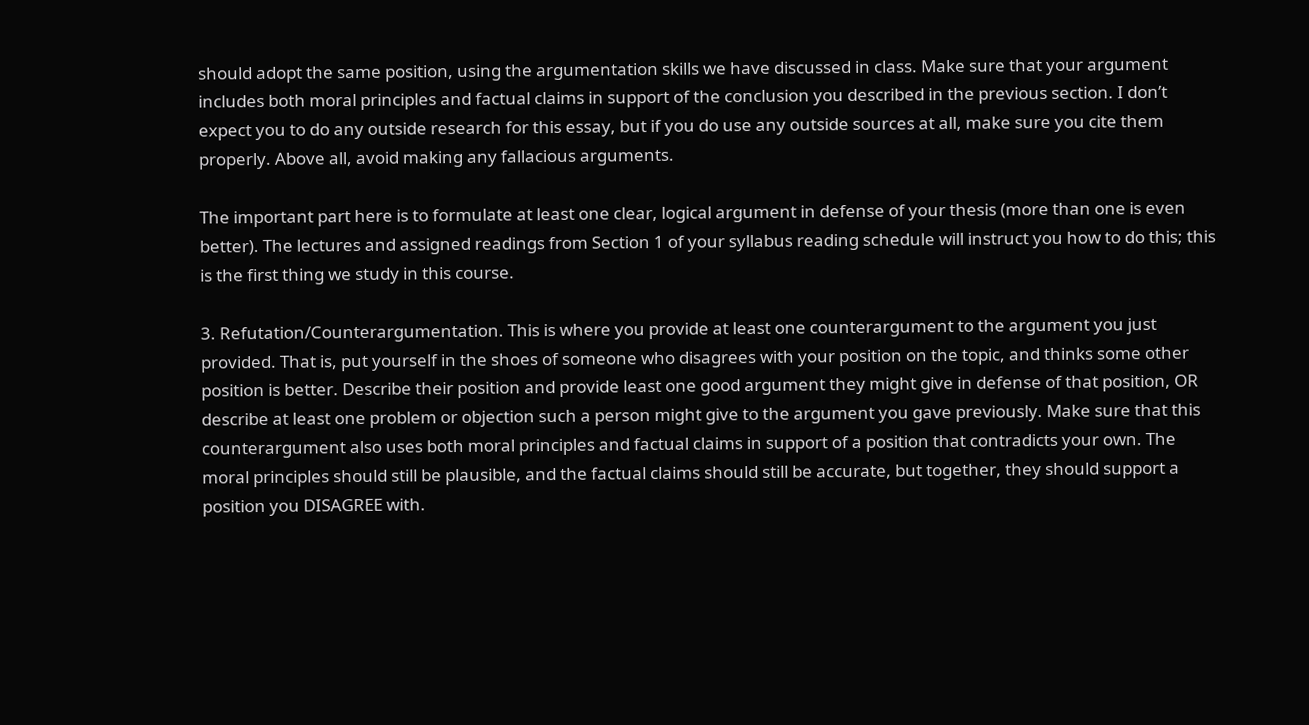should adopt the same position, using the argumentation skills we have discussed in class. Make sure that your argument includes both moral principles and factual claims in support of the conclusion you described in the previous section. I don’t expect you to do any outside research for this essay, but if you do use any outside sources at all, make sure you cite them properly. Above all, avoid making any fallacious arguments.

The important part here is to formulate at least one clear, logical argument in defense of your thesis (more than one is even better). The lectures and assigned readings from Section 1 of your syllabus reading schedule will instruct you how to do this; this is the first thing we study in this course.

3. Refutation/Counterargumentation. This is where you provide at least one counterargument to the argument you just provided. That is, put yourself in the shoes of someone who disagrees with your position on the topic, and thinks some other position is better. Describe their position and provide least one good argument they might give in defense of that position, OR describe at least one problem or objection such a person might give to the argument you gave previously. Make sure that this counterargument also uses both moral principles and factual claims in support of a position that contradicts your own. The moral principles should still be plausible, and the factual claims should still be accurate, but together, they should support a position you DISAGREE with.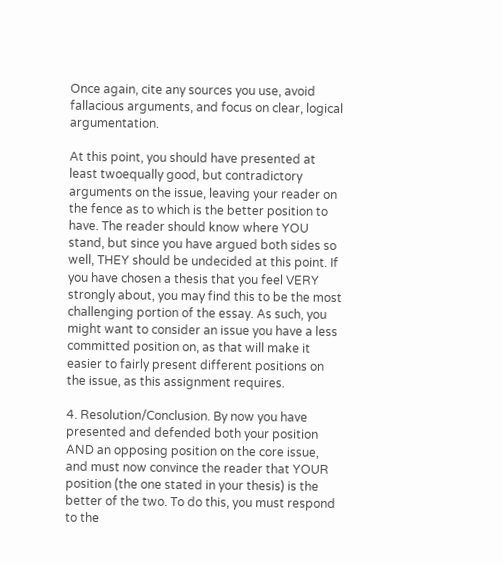Once again, cite any sources you use, avoid fallacious arguments, and focus on clear, logical argumentation.

At this point, you should have presented at least twoequally good, but contradictory arguments on the issue, leaving your reader on the fence as to which is the better position to have. The reader should know where YOU stand, but since you have argued both sides so well, THEY should be undecided at this point. If you have chosen a thesis that you feel VERY strongly about, you may find this to be the most challenging portion of the essay. As such, you might want to consider an issue you have a less committed position on, as that will make it easier to fairly present different positions on the issue, as this assignment requires.

4. Resolution/Conclusion. By now you have presented and defended both your position AND an opposing position on the core issue, and must now convince the reader that YOUR position (the one stated in your thesis) is the better of the two. To do this, you must respond to the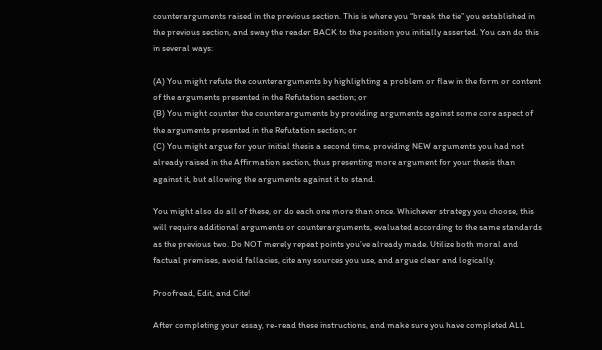counterarguments raised in the previous section. This is where you “break the tie” you established in the previous section, and sway the reader BACK to the position you initially asserted. You can do this in several ways:

(A) You might refute the counterarguments by highlighting a problem or flaw in the form or content of the arguments presented in the Refutation section; or
(B) You might counter the counterarguments by providing arguments against some core aspect of the arguments presented in the Refutation section; or
(C) You might argue for your initial thesis a second time, providing NEW arguments you had not already raised in the Affirmation section, thus presenting more argument for your thesis than against it, but allowing the arguments against it to stand.

You might also do all of these, or do each one more than once. Whichever strategy you choose, this will require additional arguments or counterarguments, evaluated according to the same standards as the previous two. Do NOT merely repeat points you’ve already made. Utilize both moral and factual premises, avoid fallacies, cite any sources you use, and argue clear and logically.

Proofread, Edit, and Cite!

After completing your essay, re-read these instructions, and make sure you have completed ALL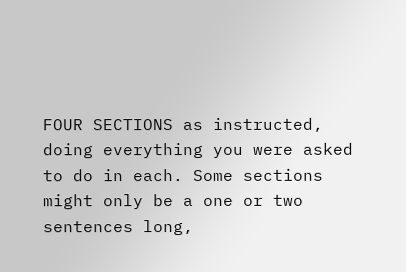FOUR SECTIONS as instructed, doing everything you were asked to do in each. Some sections might only be a one or two sentences long,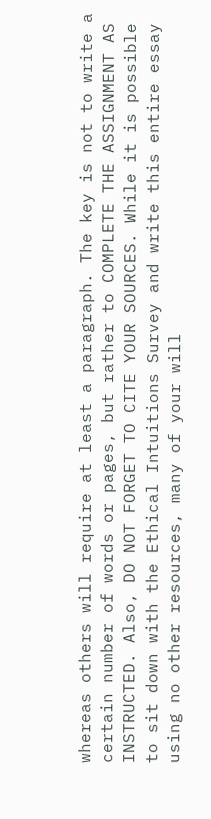whereas others will require at least a paragraph. The key is not to write a certain number of words or pages, but rather to COMPLETE THE ASSIGNMENT AS INSTRUCTED. Also, DO NOT FORGET TO CITE YOUR SOURCES. While it is possible to sit down with the Ethical Intuitions Survey and write this entire essay using no other resources, many of your will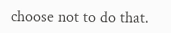choose not to do that.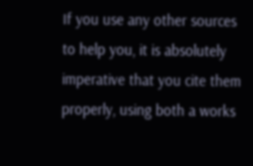If you use any other sources to help you, it is absolutely imperative that you cite them properly, using both a works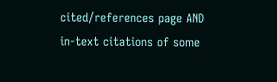cited/references page AND in-text citations of some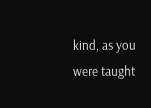kind, as you were taught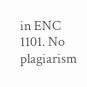in ENC 1101. No plagiarism